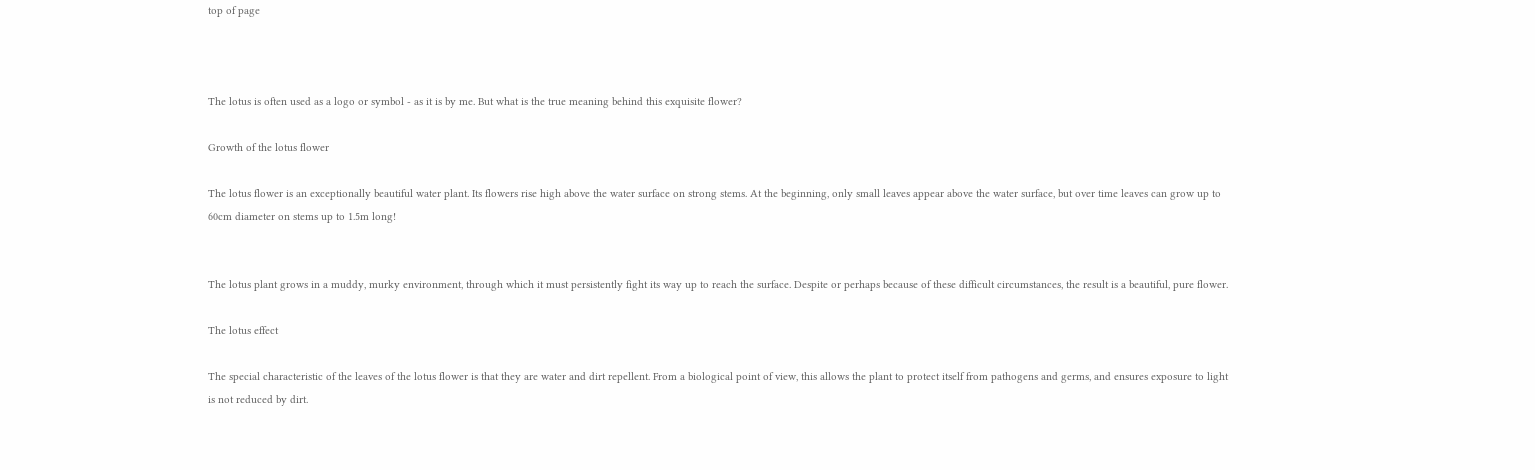top of page



The lotus is often used as a logo or symbol - as it is by me. But what is the true meaning behind this exquisite flower?

Growth of the lotus flower

The lotus flower is an exceptionally beautiful water plant. Its flowers rise high above the water surface on strong stems. At the beginning, only small leaves appear above the water surface, but over time leaves can grow up to 60cm diameter on stems up to 1.5m long!


The lotus plant grows in a muddy, murky environment, through which it must persistently fight its way up to reach the surface. Despite or perhaps because of these difficult circumstances, the result is a beautiful, pure flower.

The lotus effect

The special characteristic of the leaves of the lotus flower is that they are water and dirt repellent. From a biological point of view, this allows the plant to protect itself from pathogens and germs, and ensures exposure to light is not reduced by dirt.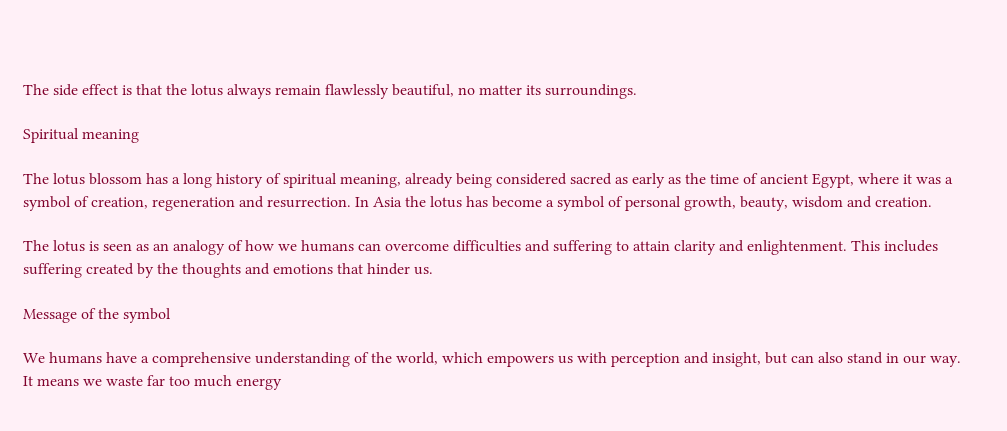The side effect is that the lotus always remain flawlessly beautiful, no matter its surroundings.

Spiritual meaning

The lotus blossom has a long history of spiritual meaning, already being considered sacred as early as the time of ancient Egypt, where it was a symbol of creation, regeneration and resurrection. In Asia the lotus has become a symbol of personal growth, beauty, wisdom and creation.

The lotus is seen as an analogy of how we humans can overcome difficulties and suffering to attain clarity and enlightenment. This includes suffering created by the thoughts and emotions that hinder us.

Message of the symbol

We humans have a comprehensive understanding of the world, which empowers us with perception and insight, but can also stand in our way. It means we waste far too much energy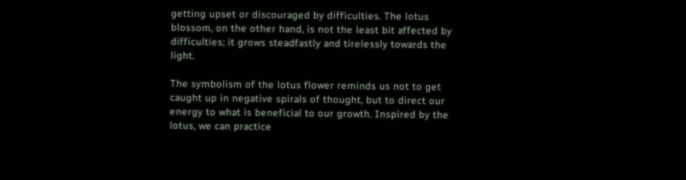getting upset or discouraged by difficulties. The lotus blossom, on the other hand, is not the least bit affected by difficulties; it grows steadfastly and tirelessly towards the light.

The symbolism of the lotus flower reminds us not to get caught up in negative spirals of thought, but to direct our energy to what is beneficial to our growth. Inspired by the lotus, we can practice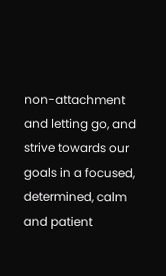non-attachment and letting go, and strive towards our goals in a focused, determined, calm and patient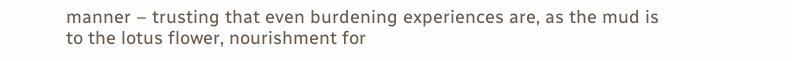manner – trusting that even burdening experiences are, as the mud is to the lotus flower, nourishment for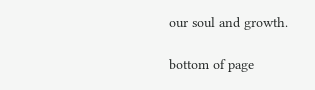our soul and growth.

bottom of page